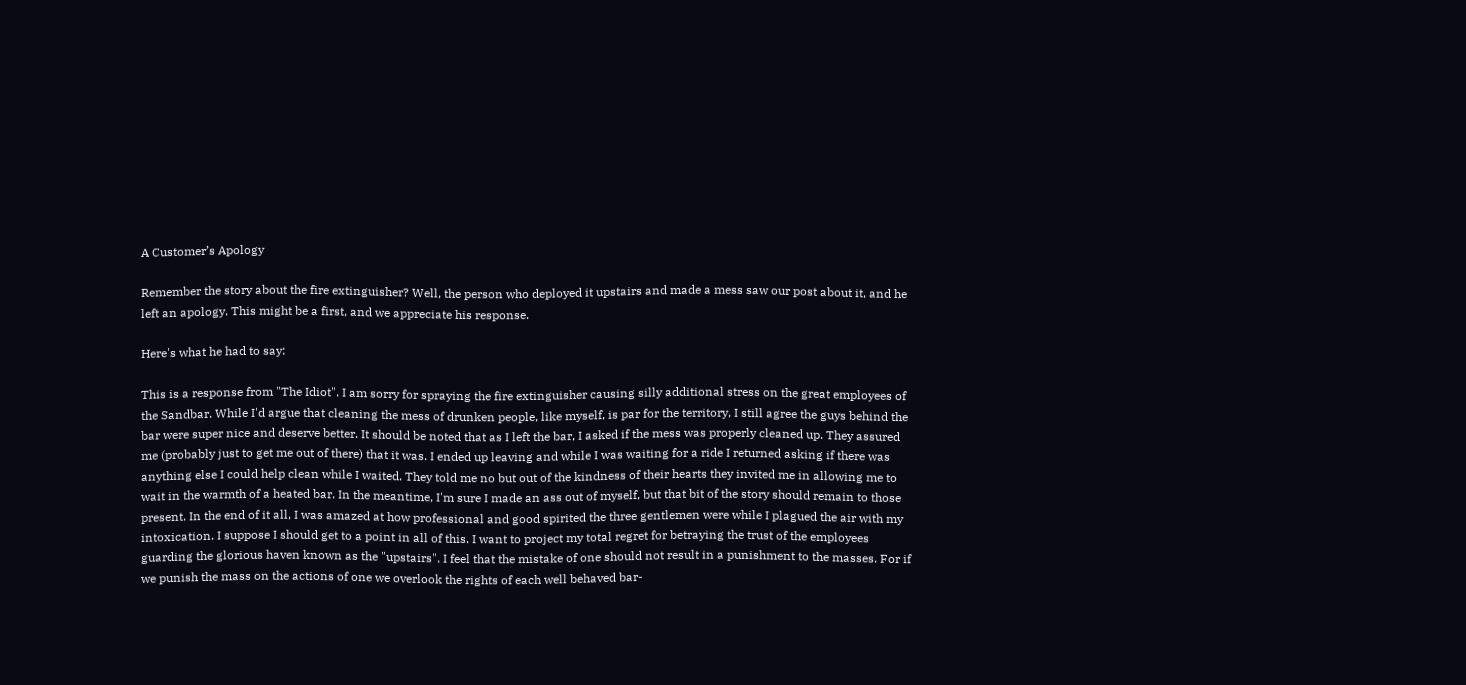A Customer’s Apology

Remember the story about the fire extinguisher? Well, the person who deployed it upstairs and made a mess saw our post about it, and he left an apology. This might be a first, and we appreciate his response.

Here's what he had to say:

This is a response from "The Idiot". I am sorry for spraying the fire extinguisher causing silly additional stress on the great employees of the Sandbar. While I'd argue that cleaning the mess of drunken people, like myself, is par for the territory, I still agree the guys behind the bar were super nice and deserve better. It should be noted that as I left the bar, I asked if the mess was properly cleaned up. They assured me (probably just to get me out of there) that it was. I ended up leaving and while I was waiting for a ride I returned asking if there was anything else I could help clean while I waited. They told me no but out of the kindness of their hearts they invited me in allowing me to wait in the warmth of a heated bar. In the meantime, I'm sure I made an ass out of myself, but that bit of the story should remain to those present. In the end of it all, I was amazed at how professional and good spirited the three gentlemen were while I plagued the air with my intoxication. I suppose I should get to a point in all of this. I want to project my total regret for betraying the trust of the employees guarding the glorious haven known as the "upstairs". I feel that the mistake of one should not result in a punishment to the masses. For if we punish the mass on the actions of one we overlook the rights of each well behaved bar-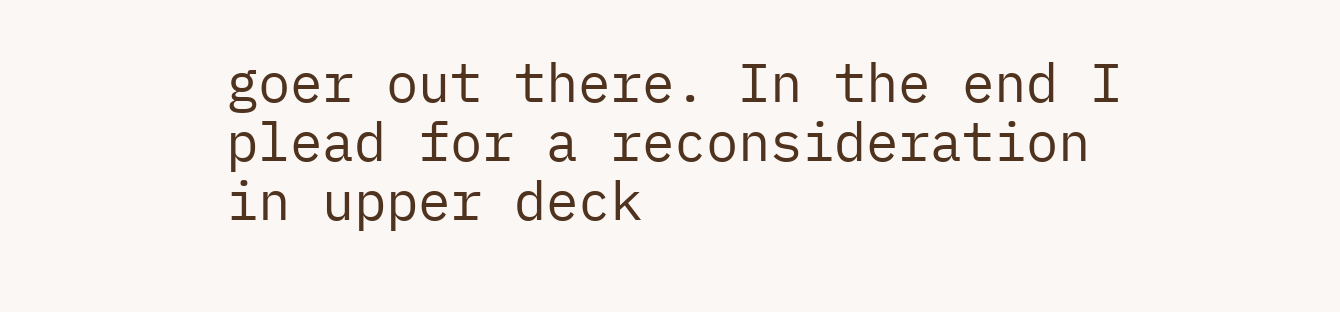goer out there. In the end I plead for a reconsideration in upper deck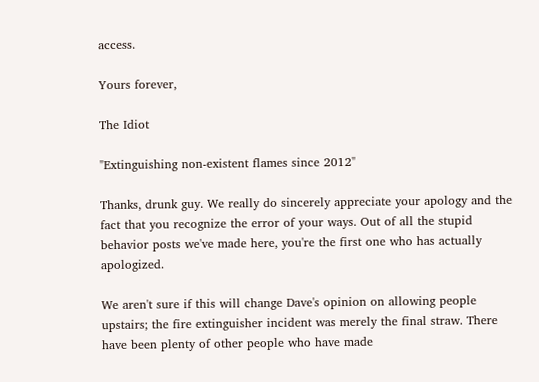access.

Yours forever,

The Idiot

"Extinguishing non-existent flames since 2012"

Thanks, drunk guy. We really do sincerely appreciate your apology and the fact that you recognize the error of your ways. Out of all the stupid behavior posts we've made here, you're the first one who has actually apologized.

We aren't sure if this will change Dave's opinion on allowing people upstairs; the fire extinguisher incident was merely the final straw. There have been plenty of other people who have made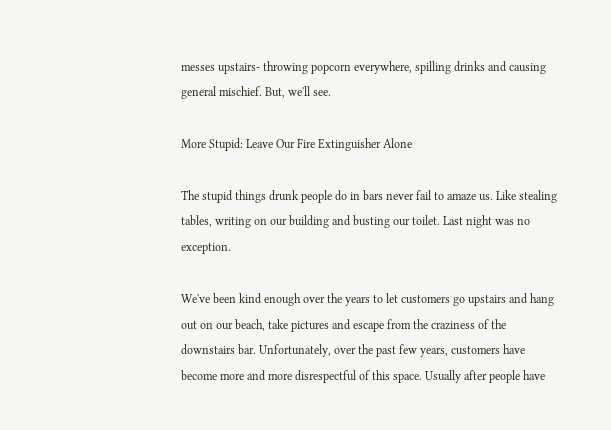messes upstairs- throwing popcorn everywhere, spilling drinks and causing general mischief. But, we'll see.

More Stupid: Leave Our Fire Extinguisher Alone

The stupid things drunk people do in bars never fail to amaze us. Like stealing tables, writing on our building and busting our toilet. Last night was no exception.

We've been kind enough over the years to let customers go upstairs and hang out on our beach, take pictures and escape from the craziness of the downstairs bar. Unfortunately, over the past few years, customers have become more and more disrespectful of this space. Usually after people have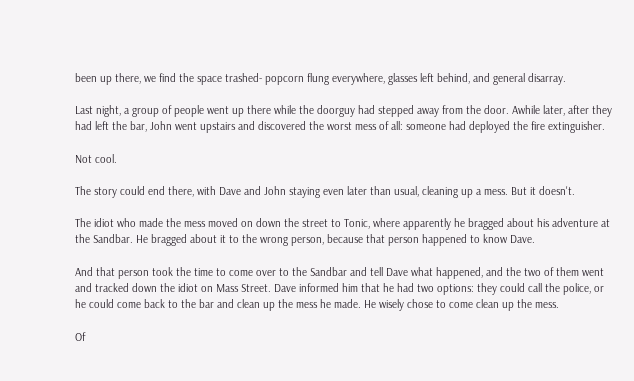been up there, we find the space trashed- popcorn flung everywhere, glasses left behind, and general disarray.

Last night, a group of people went up there while the doorguy had stepped away from the door. Awhile later, after they had left the bar, John went upstairs and discovered the worst mess of all: someone had deployed the fire extinguisher.

Not cool.

The story could end there, with Dave and John staying even later than usual, cleaning up a mess. But it doesn't.

The idiot who made the mess moved on down the street to Tonic, where apparently he bragged about his adventure at the Sandbar. He bragged about it to the wrong person, because that person happened to know Dave.

And that person took the time to come over to the Sandbar and tell Dave what happened, and the two of them went and tracked down the idiot on Mass Street. Dave informed him that he had two options: they could call the police, or he could come back to the bar and clean up the mess he made. He wisely chose to come clean up the mess.

Of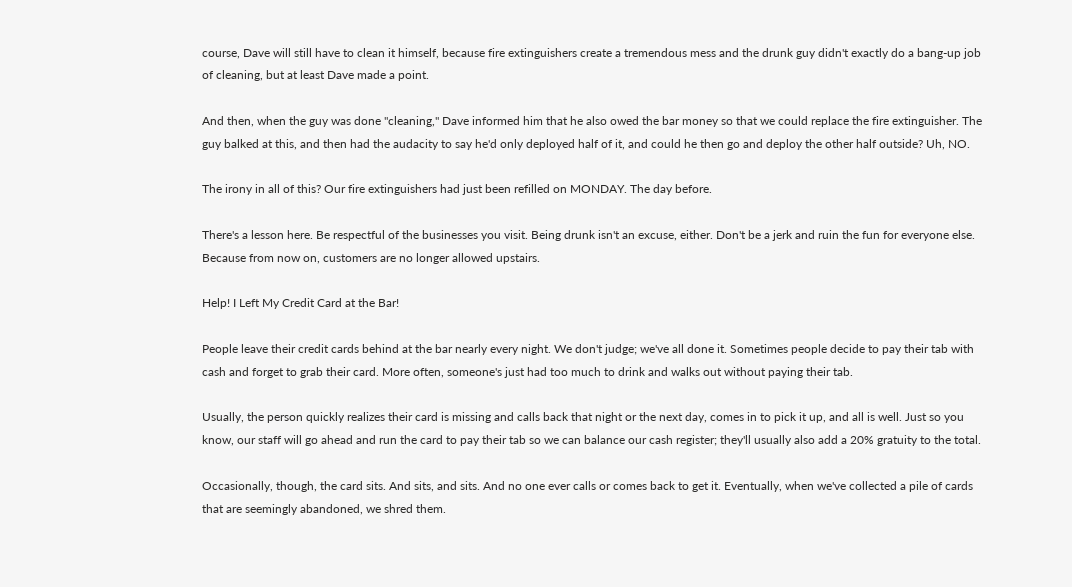course, Dave will still have to clean it himself, because fire extinguishers create a tremendous mess and the drunk guy didn't exactly do a bang-up job of cleaning, but at least Dave made a point.

And then, when the guy was done "cleaning," Dave informed him that he also owed the bar money so that we could replace the fire extinguisher. The guy balked at this, and then had the audacity to say he'd only deployed half of it, and could he then go and deploy the other half outside? Uh, NO.

The irony in all of this? Our fire extinguishers had just been refilled on MONDAY. The day before.

There's a lesson here. Be respectful of the businesses you visit. Being drunk isn't an excuse, either. Don't be a jerk and ruin the fun for everyone else. Because from now on, customers are no longer allowed upstairs.

Help! I Left My Credit Card at the Bar!

People leave their credit cards behind at the bar nearly every night. We don't judge; we've all done it. Sometimes people decide to pay their tab with cash and forget to grab their card. More often, someone's just had too much to drink and walks out without paying their tab.

Usually, the person quickly realizes their card is missing and calls back that night or the next day, comes in to pick it up, and all is well. Just so you know, our staff will go ahead and run the card to pay their tab so we can balance our cash register; they'll usually also add a 20% gratuity to the total.

Occasionally, though, the card sits. And sits, and sits. And no one ever calls or comes back to get it. Eventually, when we've collected a pile of cards that are seemingly abandoned, we shred them.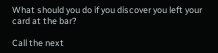What should you do if you discover you left your card at the bar?

Call the next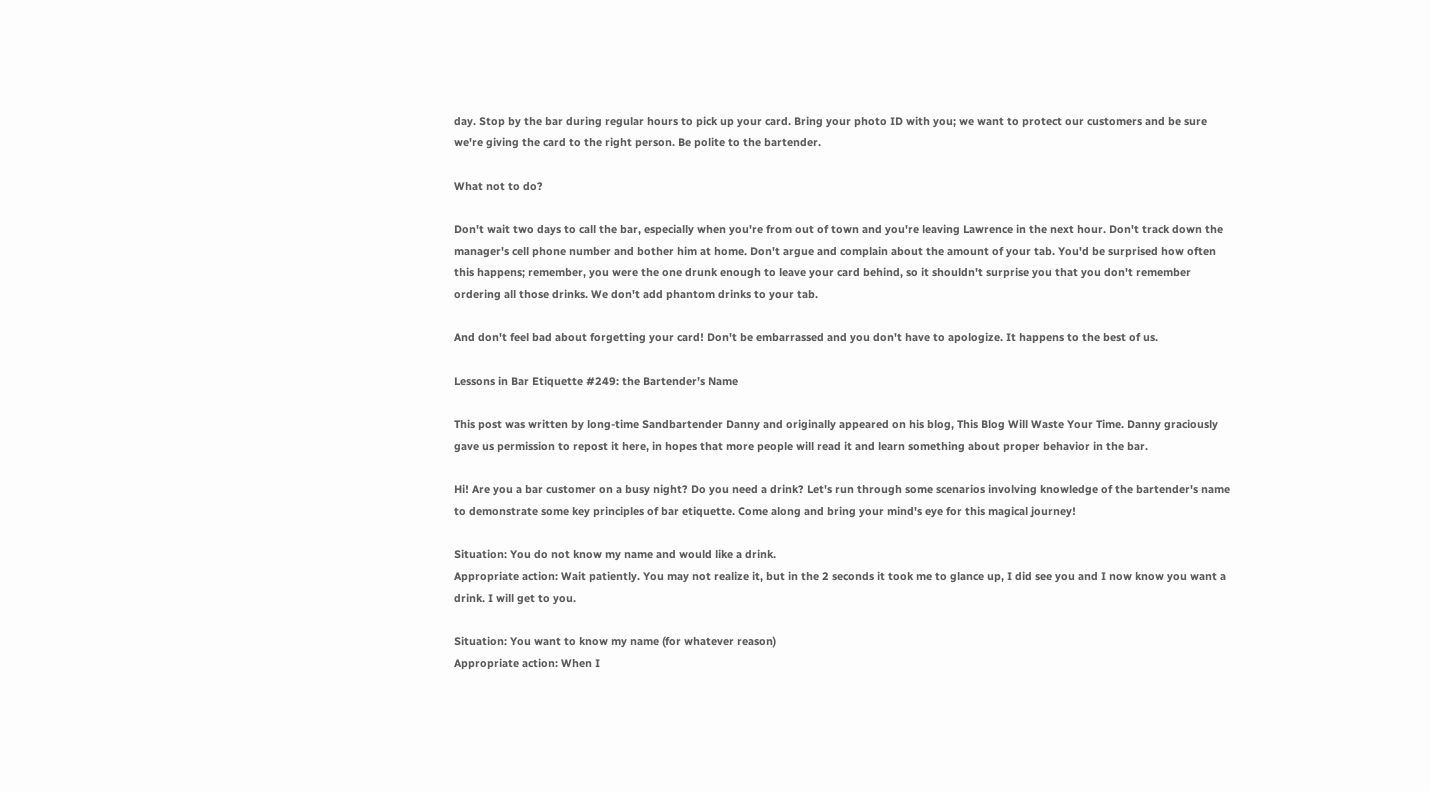day. Stop by the bar during regular hours to pick up your card. Bring your photo ID with you; we want to protect our customers and be sure we're giving the card to the right person. Be polite to the bartender.

What not to do?

Don't wait two days to call the bar, especially when you're from out of town and you're leaving Lawrence in the next hour. Don't track down the manager's cell phone number and bother him at home. Don't argue and complain about the amount of your tab. You'd be surprised how often this happens; remember, you were the one drunk enough to leave your card behind, so it shouldn't surprise you that you don't remember ordering all those drinks. We don't add phantom drinks to your tab.

And don't feel bad about forgetting your card! Don't be embarrassed and you don't have to apologize. It happens to the best of us.

Lessons in Bar Etiquette #249: the Bartender’s Name

This post was written by long-time Sandbartender Danny and originally appeared on his blog, This Blog Will Waste Your Time. Danny graciously gave us permission to repost it here, in hopes that more people will read it and learn something about proper behavior in the bar.

Hi! Are you a bar customer on a busy night? Do you need a drink? Let's run through some scenarios involving knowledge of the bartender's name to demonstrate some key principles of bar etiquette. Come along and bring your mind's eye for this magical journey!

Situation: You do not know my name and would like a drink.
Appropriate action: Wait patiently. You may not realize it, but in the 2 seconds it took me to glance up, I did see you and I now know you want a drink. I will get to you.

Situation: You want to know my name (for whatever reason)
Appropriate action: When I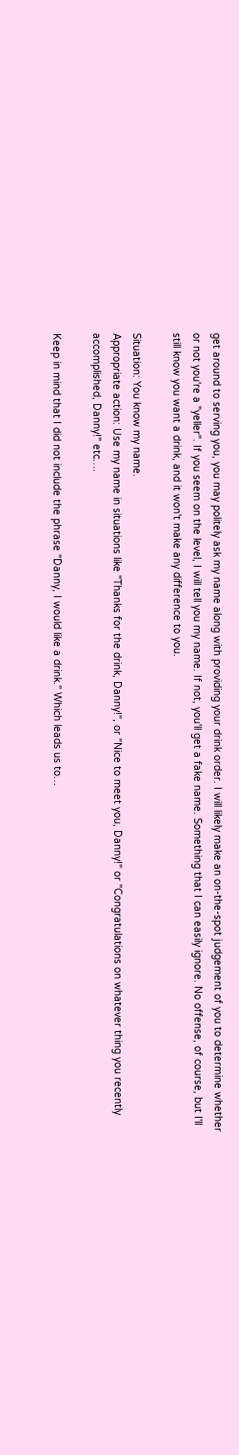get around to serving you, you may politely ask my name along with providing your drink order. I will likely make an on-the-spot judgement of you to determine whether or not you're a "yeller". If you seem on the level, I will tell you my name. If not, you'll get a fake name. Something that I can easily ignore. No offense, of course, but I'll still know you want a drink, and it won't make any difference to you.

Situation: You know my name.
Appropriate action: Use my name in situations like "Thanks for the drink, Danny!", or "Nice to meet you, Danny!" or "Congratulations on whatever thing you recently accomplished, Danny!" etc….

Keep in mind that I did not include the phrase "Danny, I would like a drink." Which leads us to…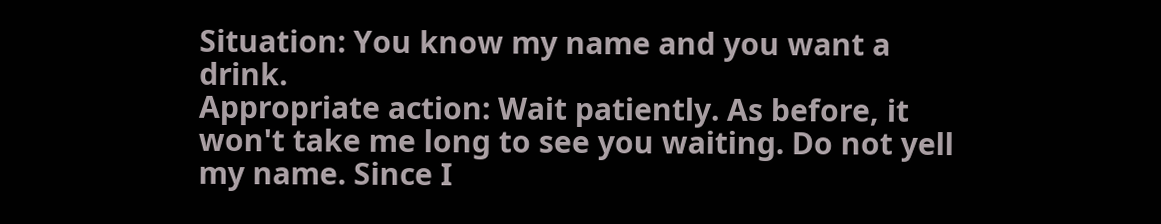Situation: You know my name and you want a drink.
Appropriate action: Wait patiently. As before, it won't take me long to see you waiting. Do not yell my name. Since I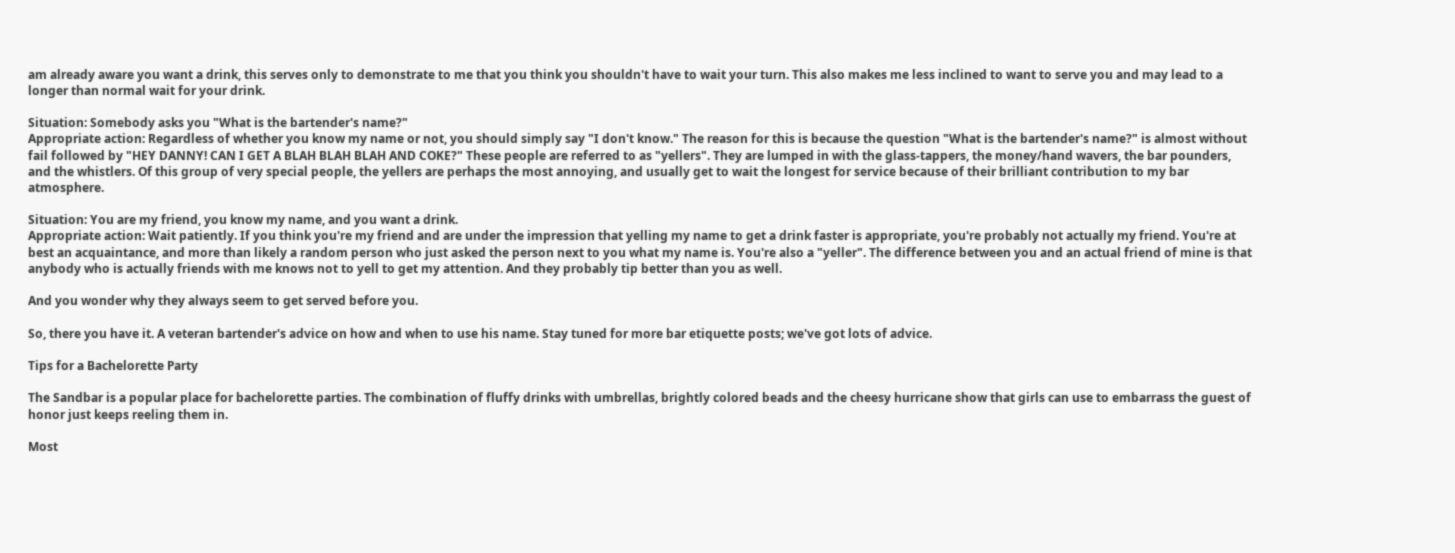am already aware you want a drink, this serves only to demonstrate to me that you think you shouldn't have to wait your turn. This also makes me less inclined to want to serve you and may lead to a longer than normal wait for your drink.

Situation: Somebody asks you "What is the bartender's name?"
Appropriate action: Regardless of whether you know my name or not, you should simply say "I don't know." The reason for this is because the question "What is the bartender's name?" is almost without fail followed by "HEY DANNY! CAN I GET A BLAH BLAH BLAH AND COKE?" These people are referred to as "yellers". They are lumped in with the glass-tappers, the money/hand wavers, the bar pounders, and the whistlers. Of this group of very special people, the yellers are perhaps the most annoying, and usually get to wait the longest for service because of their brilliant contribution to my bar atmosphere.

Situation: You are my friend, you know my name, and you want a drink.
Appropriate action: Wait patiently. If you think you're my friend and are under the impression that yelling my name to get a drink faster is appropriate, you're probably not actually my friend. You're at best an acquaintance, and more than likely a random person who just asked the person next to you what my name is. You're also a "yeller". The difference between you and an actual friend of mine is that anybody who is actually friends with me knows not to yell to get my attention. And they probably tip better than you as well.

And you wonder why they always seem to get served before you.

So, there you have it. A veteran bartender's advice on how and when to use his name. Stay tuned for more bar etiquette posts; we've got lots of advice.

Tips for a Bachelorette Party

The Sandbar is a popular place for bachelorette parties. The combination of fluffy drinks with umbrellas, brightly colored beads and the cheesy hurricane show that girls can use to embarrass the guest of honor just keeps reeling them in.

Most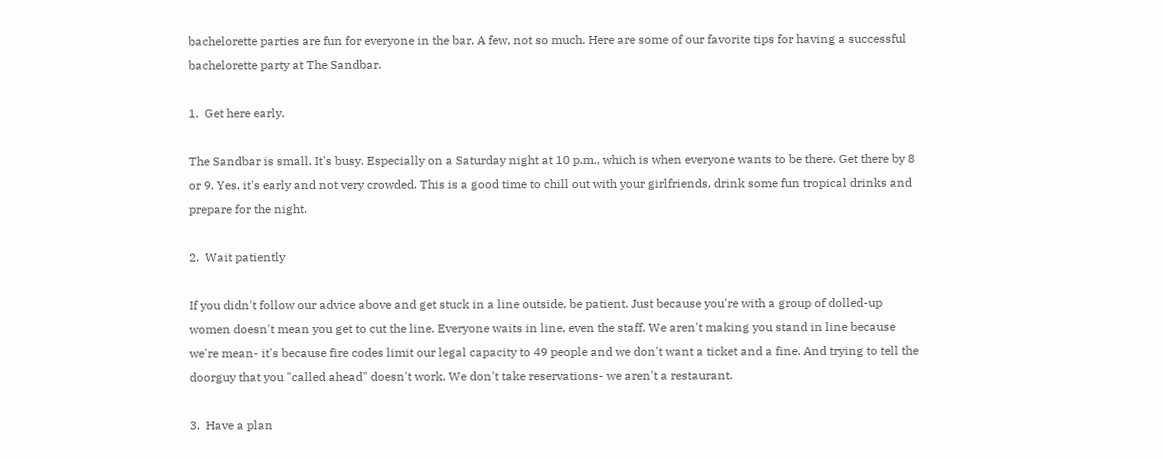bachelorette parties are fun for everyone in the bar. A few, not so much. Here are some of our favorite tips for having a successful bachelorette party at The Sandbar.

1.  Get here early.

The Sandbar is small. It's busy. Especially on a Saturday night at 10 p.m., which is when everyone wants to be there. Get there by 8 or 9. Yes, it's early and not very crowded. This is a good time to chill out with your girlfriends, drink some fun tropical drinks and prepare for the night.

2.  Wait patiently

If you didn't follow our advice above and get stuck in a line outside, be patient. Just because you're with a group of dolled-up women doesn't mean you get to cut the line. Everyone waits in line, even the staff. We aren't making you stand in line because we're mean- it's because fire codes limit our legal capacity to 49 people and we don't want a ticket and a fine. And trying to tell the doorguy that you "called ahead" doesn't work. We don't take reservations- we aren't a restaurant.

3.  Have a plan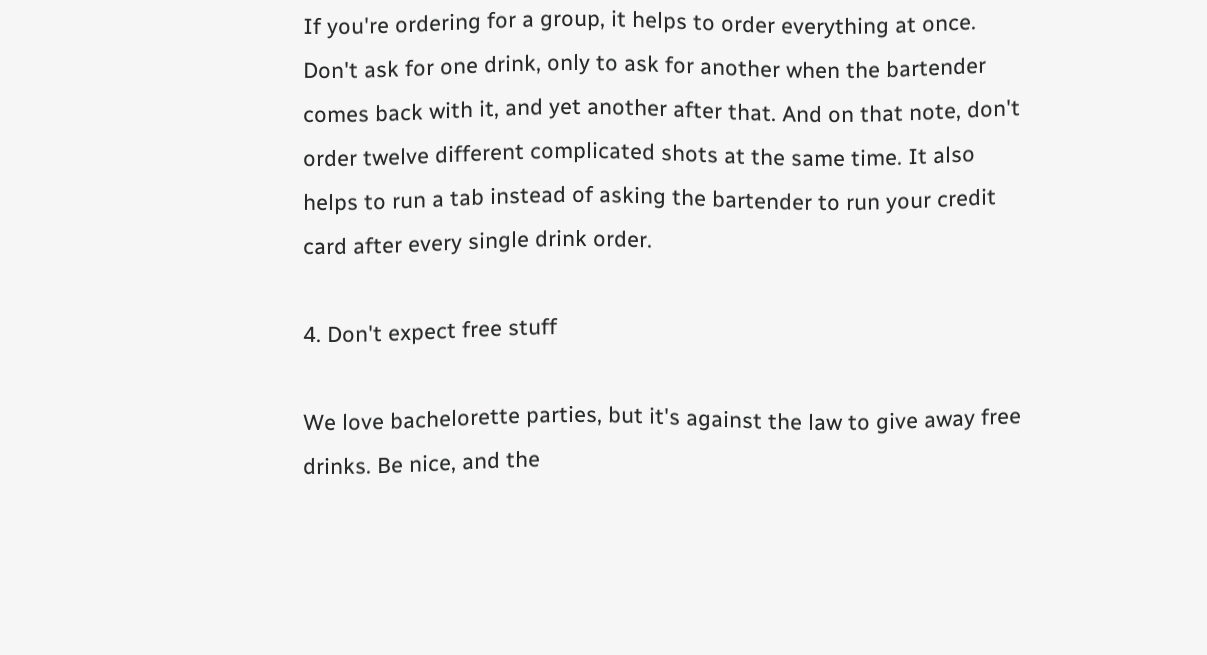If you're ordering for a group, it helps to order everything at once. Don't ask for one drink, only to ask for another when the bartender comes back with it, and yet another after that. And on that note, don't order twelve different complicated shots at the same time. It also helps to run a tab instead of asking the bartender to run your credit card after every single drink order.

4. Don't expect free stuff

We love bachelorette parties, but it's against the law to give away free drinks. Be nice, and the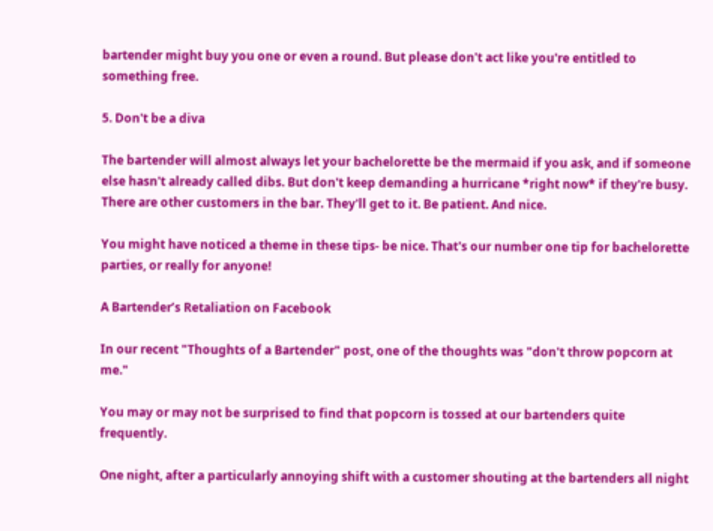bartender might buy you one or even a round. But please don't act like you're entitled to something free.

5. Don't be a diva

The bartender will almost always let your bachelorette be the mermaid if you ask, and if someone else hasn't already called dibs. But don't keep demanding a hurricane *right now* if they're busy. There are other customers in the bar. They'll get to it. Be patient. And nice.

You might have noticed a theme in these tips- be nice. That's our number one tip for bachelorette parties, or really for anyone!

A Bartender’s Retaliation on Facebook

In our recent "Thoughts of a Bartender" post, one of the thoughts was "don't throw popcorn at me."

You may or may not be surprised to find that popcorn is tossed at our bartenders quite frequently.

One night, after a particularly annoying shift with a customer shouting at the bartenders all night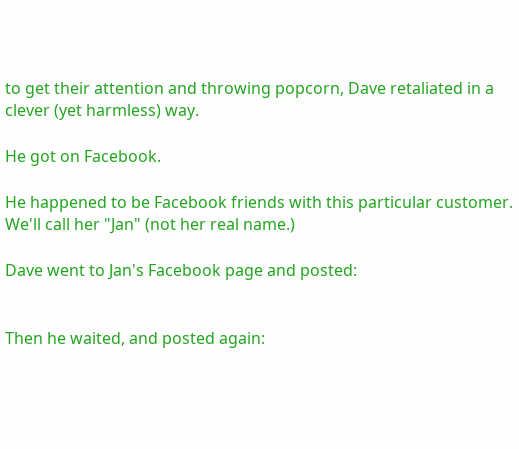to get their attention and throwing popcorn, Dave retaliated in a clever (yet harmless) way.

He got on Facebook.

He happened to be Facebook friends with this particular customer. We'll call her "Jan" (not her real name.)

Dave went to Jan's Facebook page and posted:


Then he waited, and posted again: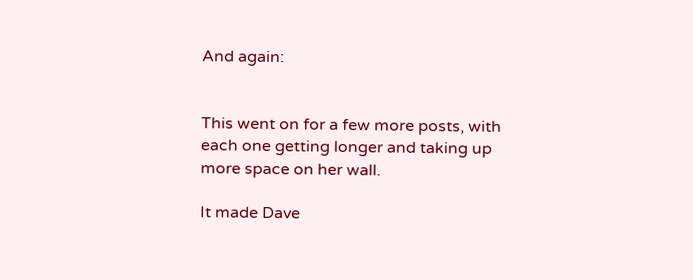And again:


This went on for a few more posts, with each one getting longer and taking up more space on her wall.

It made Dave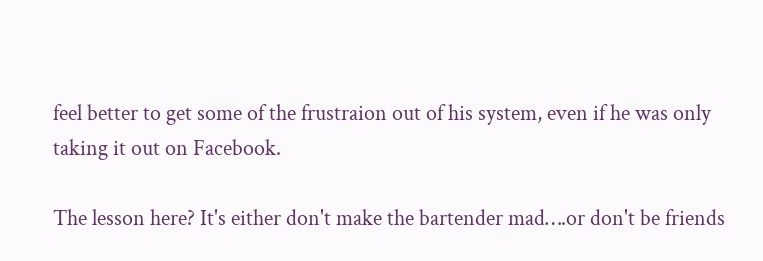feel better to get some of the frustraion out of his system, even if he was only taking it out on Facebook.

The lesson here? It's either don't make the bartender mad….or don't be friends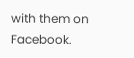with them on Facebook.